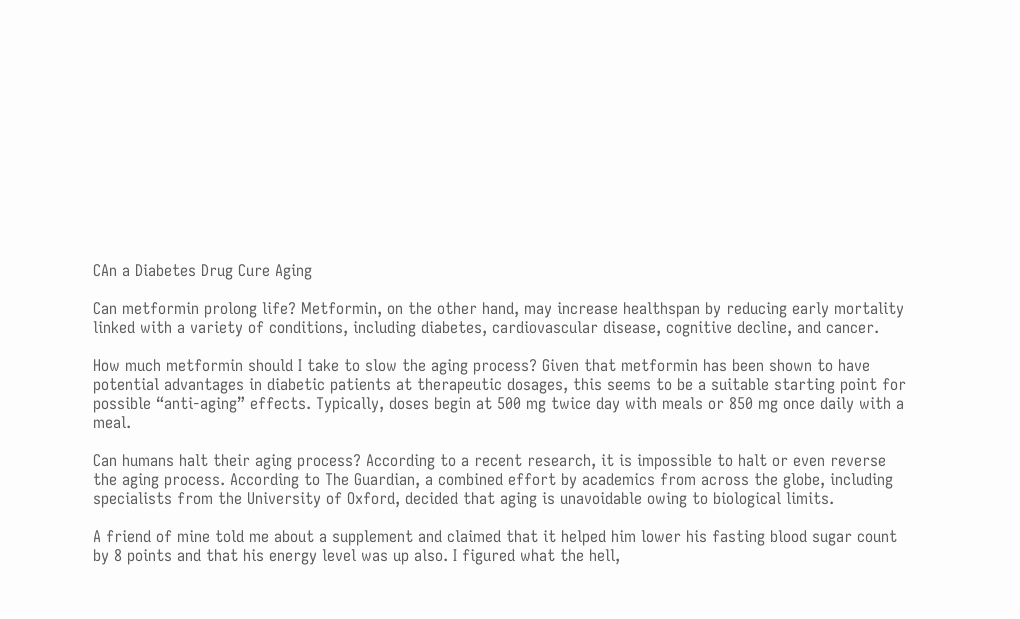CAn a Diabetes Drug Cure Aging

Can metformin prolong life? Metformin, on the other hand, may increase healthspan by reducing early mortality linked with a variety of conditions, including diabetes, cardiovascular disease, cognitive decline, and cancer.

How much metformin should I take to slow the aging process? Given that metformin has been shown to have potential advantages in diabetic patients at therapeutic dosages, this seems to be a suitable starting point for possible “anti-aging” effects. Typically, doses begin at 500 mg twice day with meals or 850 mg once daily with a meal.

Can humans halt their aging process? According to a recent research, it is impossible to halt or even reverse the aging process. According to The Guardian, a combined effort by academics from across the globe, including specialists from the University of Oxford, decided that aging is unavoidable owing to biological limits.

A friend of mine told me about a supplement and claimed that it helped him lower his fasting blood sugar count by 8 points and that his energy level was up also. I figured what the hell,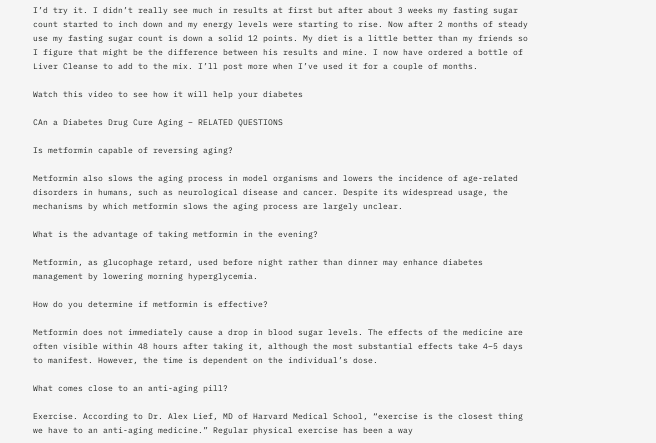I’d try it. I didn’t really see much in results at first but after about 3 weeks my fasting sugar count started to inch down and my energy levels were starting to rise. Now after 2 months of steady use my fasting sugar count is down a solid 12 points. My diet is a little better than my friends so I figure that might be the difference between his results and mine. I now have ordered a bottle of Liver Cleanse to add to the mix. I’ll post more when I’ve used it for a couple of months.

Watch this video to see how it will help your diabetes

CAn a Diabetes Drug Cure Aging – RELATED QUESTIONS

Is metformin capable of reversing aging?

Metformin also slows the aging process in model organisms and lowers the incidence of age-related disorders in humans, such as neurological disease and cancer. Despite its widespread usage, the mechanisms by which metformin slows the aging process are largely unclear.

What is the advantage of taking metformin in the evening?

Metformin, as glucophage retard, used before night rather than dinner may enhance diabetes management by lowering morning hyperglycemia.

How do you determine if metformin is effective?

Metformin does not immediately cause a drop in blood sugar levels. The effects of the medicine are often visible within 48 hours after taking it, although the most substantial effects take 4–5 days to manifest. However, the time is dependent on the individual’s dose.

What comes close to an anti-aging pill?

Exercise. According to Dr. Alex Lief, MD of Harvard Medical School, “exercise is the closest thing we have to an anti-aging medicine.” Regular physical exercise has been a way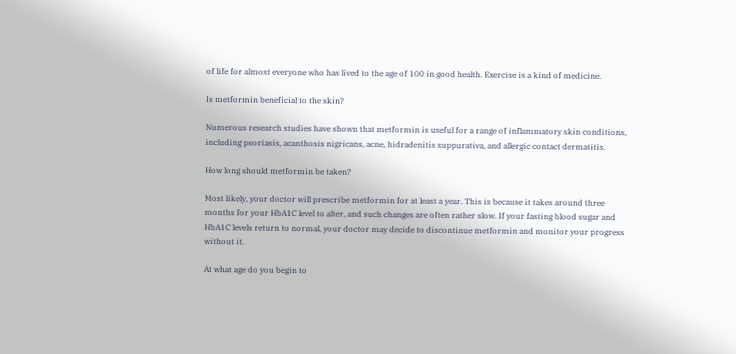of life for almost everyone who has lived to the age of 100 in good health. Exercise is a kind of medicine.

Is metformin beneficial to the skin?

Numerous research studies have shown that metformin is useful for a range of inflammatory skin conditions, including psoriasis, acanthosis nigricans, acne, hidradenitis suppurativa, and allergic contact dermatitis.

How long should metformin be taken?

Most likely, your doctor will prescribe metformin for at least a year. This is because it takes around three months for your HbA1C level to alter, and such changes are often rather slow. If your fasting blood sugar and HbA1C levels return to normal, your doctor may decide to discontinue metformin and monitor your progress without it.

At what age do you begin to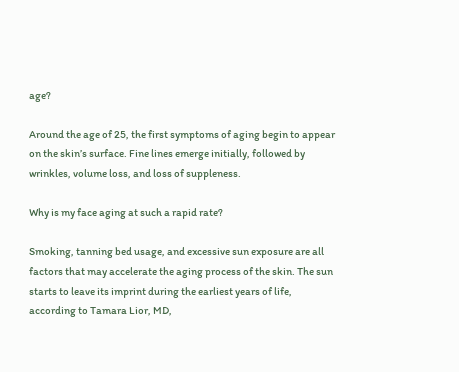age?

Around the age of 25, the first symptoms of aging begin to appear on the skin’s surface. Fine lines emerge initially, followed by wrinkles, volume loss, and loss of suppleness.

Why is my face aging at such a rapid rate?

Smoking, tanning bed usage, and excessive sun exposure are all factors that may accelerate the aging process of the skin. The sun starts to leave its imprint during the earliest years of life, according to Tamara Lior, MD,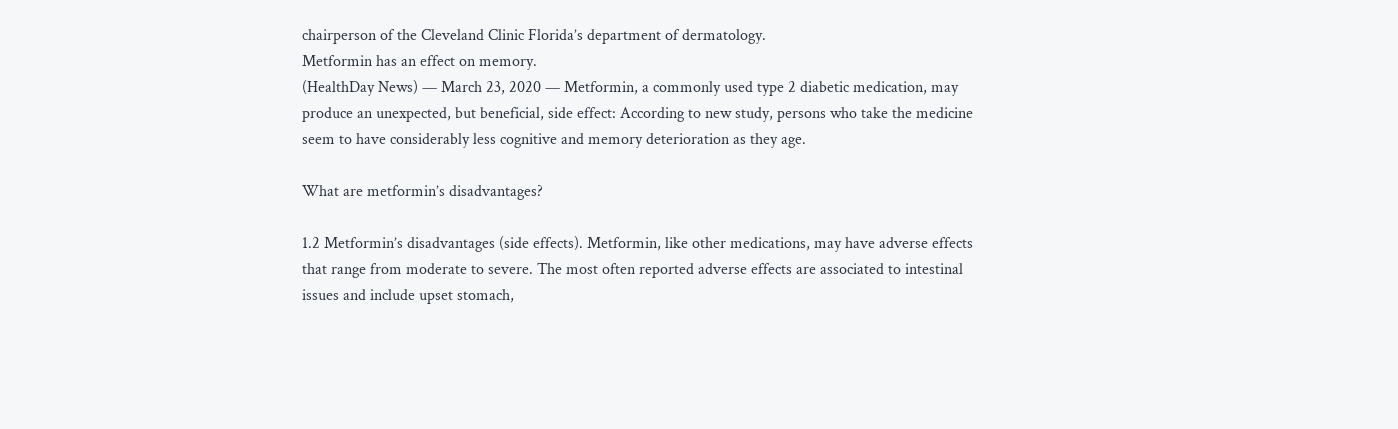chairperson of the Cleveland Clinic Florida’s department of dermatology.
Metformin has an effect on memory.
(HealthDay News) — March 23, 2020 — Metformin, a commonly used type 2 diabetic medication, may produce an unexpected, but beneficial, side effect: According to new study, persons who take the medicine seem to have considerably less cognitive and memory deterioration as they age.

What are metformin’s disadvantages?

1.2 Metformin’s disadvantages (side effects). Metformin, like other medications, may have adverse effects that range from moderate to severe. The most often reported adverse effects are associated to intestinal issues and include upset stomach,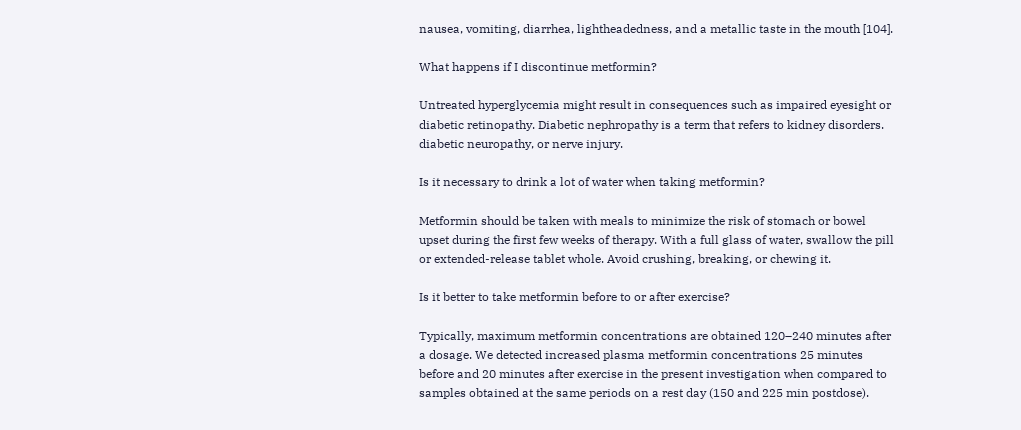nausea, vomiting, diarrhea, lightheadedness, and a metallic taste in the mouth [104].

What happens if I discontinue metformin?

Untreated hyperglycemia might result in consequences such as impaired eyesight or diabetic retinopathy. Diabetic nephropathy is a term that refers to kidney disorders. diabetic neuropathy, or nerve injury.

Is it necessary to drink a lot of water when taking metformin?

Metformin should be taken with meals to minimize the risk of stomach or bowel upset during the first few weeks of therapy. With a full glass of water, swallow the pill or extended-release tablet whole. Avoid crushing, breaking, or chewing it.

Is it better to take metformin before to or after exercise?

Typically, maximum metformin concentrations are obtained 120–240 minutes after a dosage. We detected increased plasma metformin concentrations 25 minutes before and 20 minutes after exercise in the present investigation when compared to samples obtained at the same periods on a rest day (150 and 225 min postdose).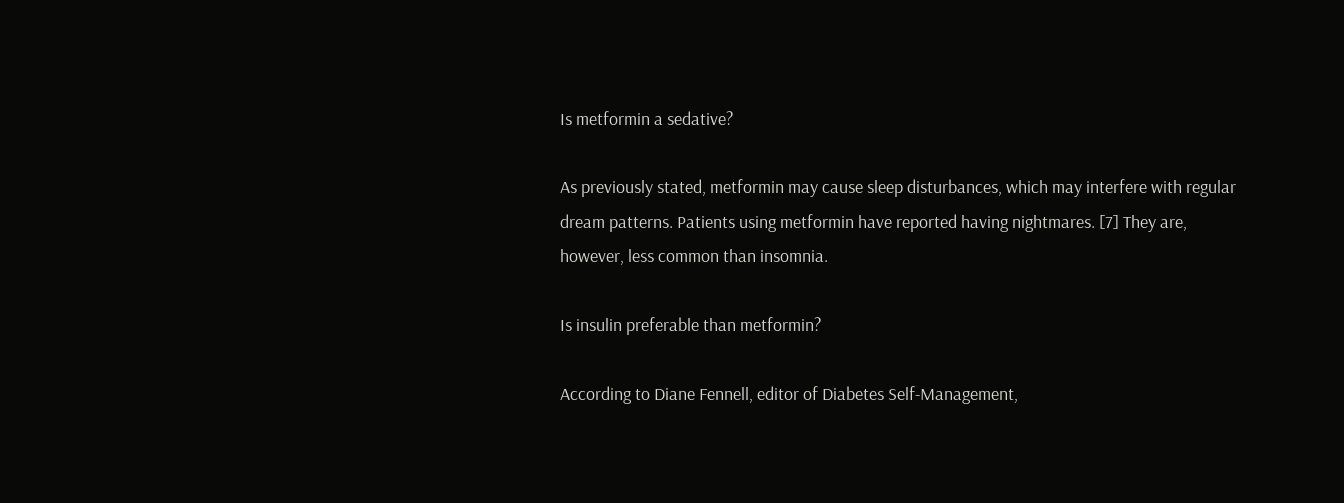Is metformin a sedative?

As previously stated, metformin may cause sleep disturbances, which may interfere with regular dream patterns. Patients using metformin have reported having nightmares. [7] They are, however, less common than insomnia.

Is insulin preferable than metformin?

According to Diane Fennell, editor of Diabetes Self-Management,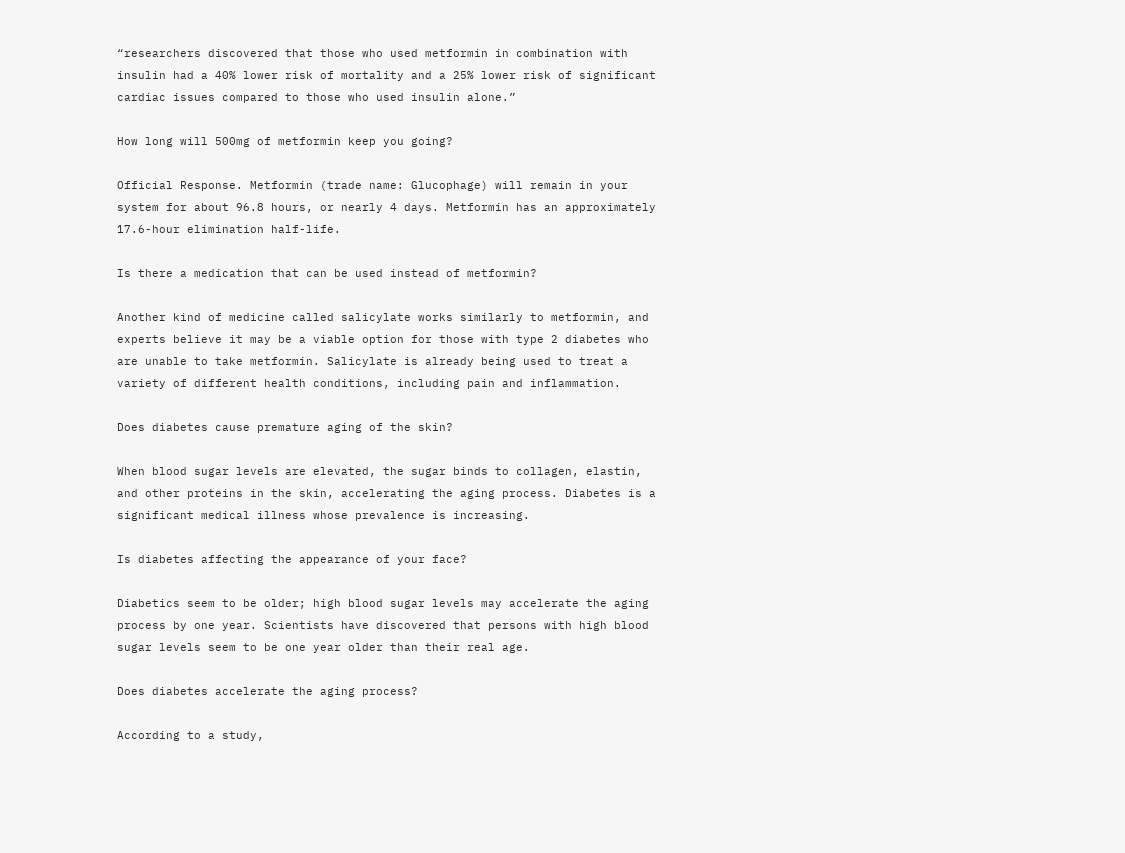“researchers discovered that those who used metformin in combination with insulin had a 40% lower risk of mortality and a 25% lower risk of significant cardiac issues compared to those who used insulin alone.”

How long will 500mg of metformin keep you going?

Official Response. Metformin (trade name: Glucophage) will remain in your system for about 96.8 hours, or nearly 4 days. Metformin has an approximately 17.6-hour elimination half-life.

Is there a medication that can be used instead of metformin?

Another kind of medicine called salicylate works similarly to metformin, and experts believe it may be a viable option for those with type 2 diabetes who are unable to take metformin. Salicylate is already being used to treat a variety of different health conditions, including pain and inflammation.

Does diabetes cause premature aging of the skin?

When blood sugar levels are elevated, the sugar binds to collagen, elastin, and other proteins in the skin, accelerating the aging process. Diabetes is a significant medical illness whose prevalence is increasing.

Is diabetes affecting the appearance of your face?

Diabetics seem to be older; high blood sugar levels may accelerate the aging process by one year. Scientists have discovered that persons with high blood sugar levels seem to be one year older than their real age.

Does diabetes accelerate the aging process?

According to a study,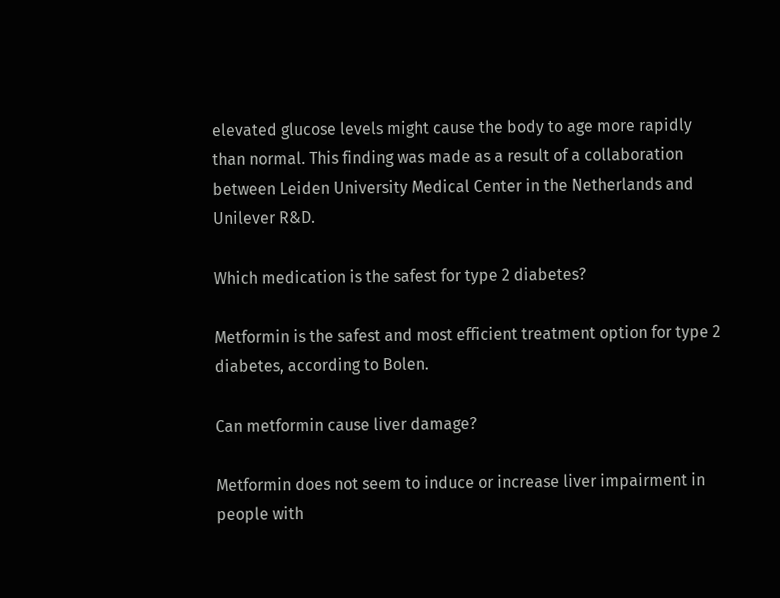elevated glucose levels might cause the body to age more rapidly than normal. This finding was made as a result of a collaboration between Leiden University Medical Center in the Netherlands and Unilever R&D.

Which medication is the safest for type 2 diabetes?

Metformin is the safest and most efficient treatment option for type 2 diabetes, according to Bolen.

Can metformin cause liver damage?

Metformin does not seem to induce or increase liver impairment in people with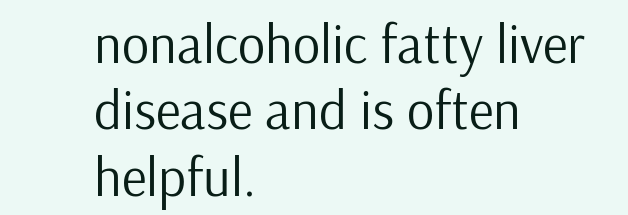nonalcoholic fatty liver disease and is often helpful.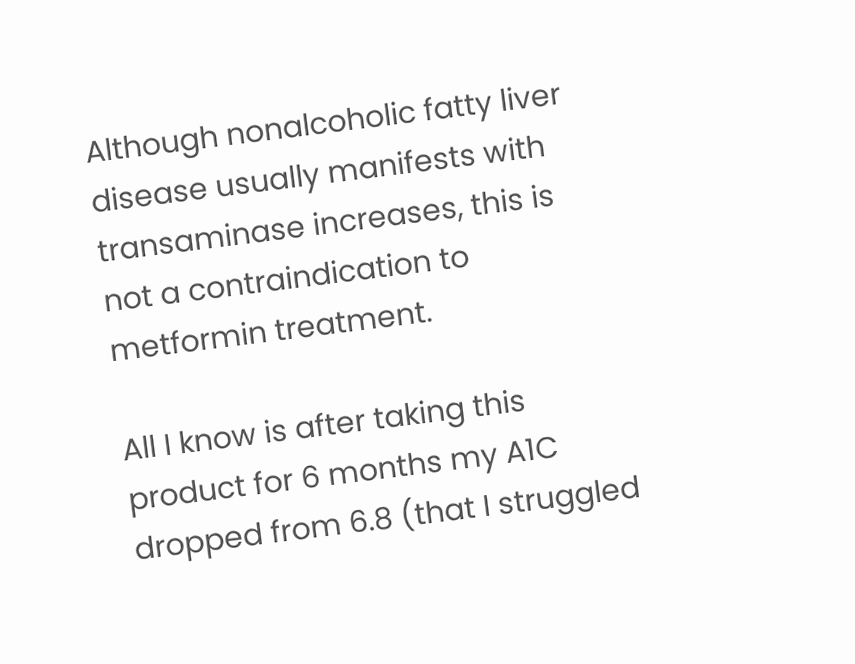Although nonalcoholic fatty liver disease usually manifests with transaminase increases, this is not a contraindication to metformin treatment.

All I know is after taking this product for 6 months my A1C dropped from 6.8 (that I struggled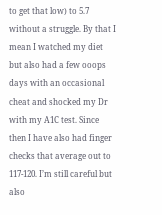to get that low) to 5.7 without a struggle. By that I mean I watched my diet but also had a few ooops days with an occasional cheat and shocked my Dr with my A1C test. Since then I have also had finger checks that average out to 117-120. I’m still careful but also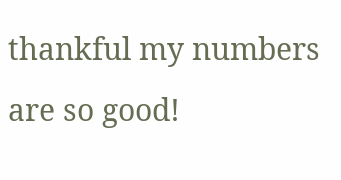thankful my numbers are so good!